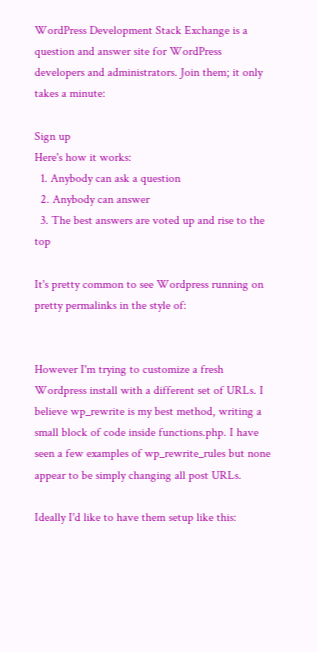WordPress Development Stack Exchange is a question and answer site for WordPress developers and administrators. Join them; it only takes a minute:

Sign up
Here's how it works:
  1. Anybody can ask a question
  2. Anybody can answer
  3. The best answers are voted up and rise to the top

It's pretty common to see Wordpress running on pretty permalinks in the style of:


However I'm trying to customize a fresh Wordpress install with a different set of URLs. I believe wp_rewrite is my best method, writing a small block of code inside functions.php. I have seen a few examples of wp_rewrite_rules but none appear to be simply changing all post URLs.

Ideally I'd like to have them setup like this: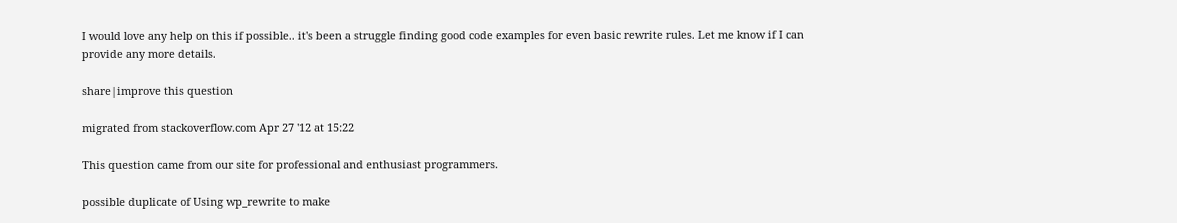I would love any help on this if possible.. it's been a struggle finding good code examples for even basic rewrite rules. Let me know if I can provide any more details.

share|improve this question

migrated from stackoverflow.com Apr 27 '12 at 15:22

This question came from our site for professional and enthusiast programmers.

possible duplicate of Using wp_rewrite to make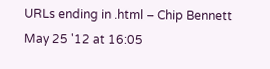URLs ending in .html – Chip Bennett May 25 '12 at 16:05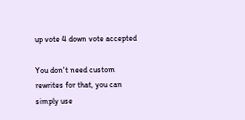up vote 4 down vote accepted

You don't need custom rewrites for that, you can simply use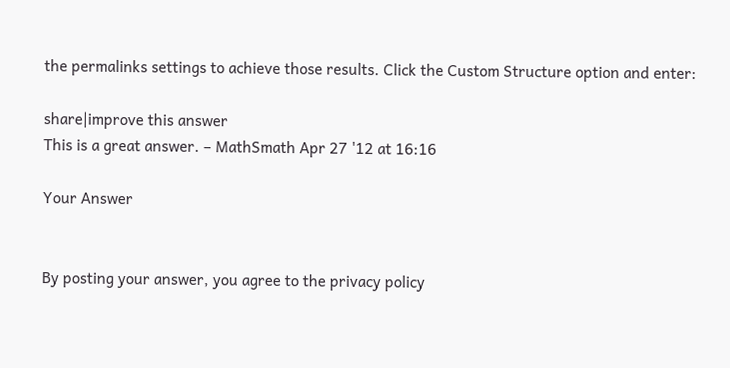the permalinks settings to achieve those results. Click the Custom Structure option and enter:

share|improve this answer
This is a great answer. – MathSmath Apr 27 '12 at 16:16

Your Answer


By posting your answer, you agree to the privacy policy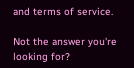and terms of service.

Not the answer you're looking for?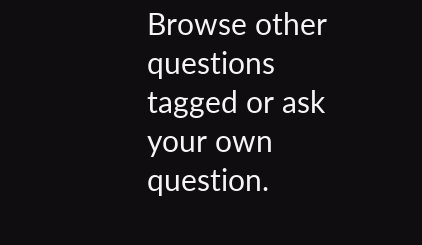Browse other questions tagged or ask your own question.